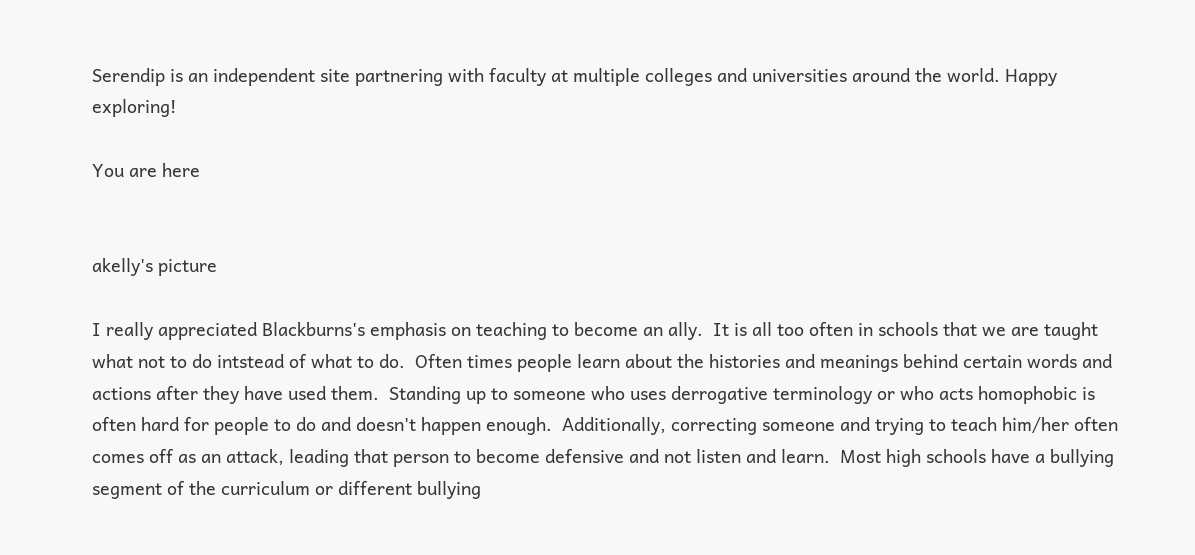Serendip is an independent site partnering with faculty at multiple colleges and universities around the world. Happy exploring!

You are here


akelly's picture

I really appreciated Blackburns's emphasis on teaching to become an ally.  It is all too often in schools that we are taught what not to do intstead of what to do.  Often times people learn about the histories and meanings behind certain words and actions after they have used them.  Standing up to someone who uses derrogative terminology or who acts homophobic is often hard for people to do and doesn't happen enough.  Additionally, correcting someone and trying to teach him/her often comes off as an attack, leading that person to become defensive and not listen and learn.  Most high schools have a bullying segment of the curriculum or different bullying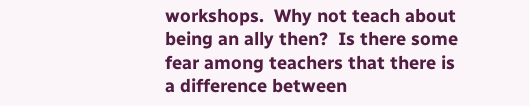workshops.  Why not teach about being an ally then?  Is there some fear among teachers that there is a difference between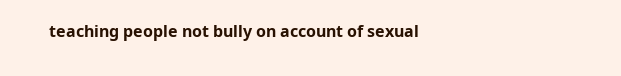teaching people not bully on account of sexual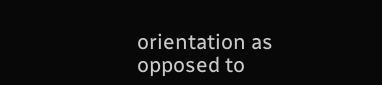orientation as opposed to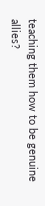teaching them how to be genuine allies?